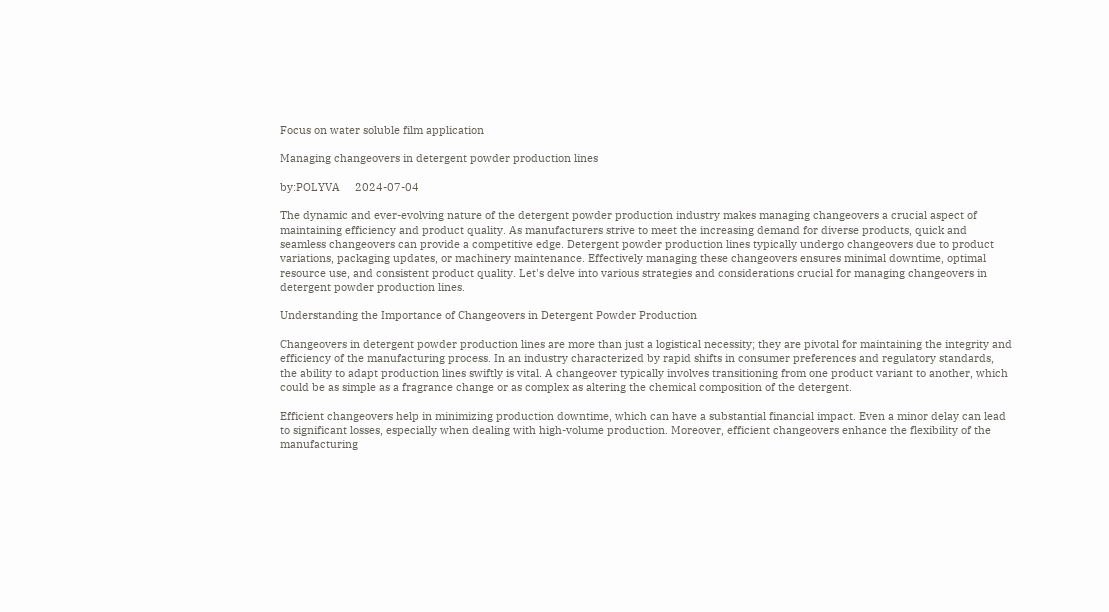Focus on water soluble film application

Managing changeovers in detergent powder production lines

by:POLYVA     2024-07-04

The dynamic and ever-evolving nature of the detergent powder production industry makes managing changeovers a crucial aspect of maintaining efficiency and product quality. As manufacturers strive to meet the increasing demand for diverse products, quick and seamless changeovers can provide a competitive edge. Detergent powder production lines typically undergo changeovers due to product variations, packaging updates, or machinery maintenance. Effectively managing these changeovers ensures minimal downtime, optimal resource use, and consistent product quality. Let's delve into various strategies and considerations crucial for managing changeovers in detergent powder production lines.

Understanding the Importance of Changeovers in Detergent Powder Production

Changeovers in detergent powder production lines are more than just a logistical necessity; they are pivotal for maintaining the integrity and efficiency of the manufacturing process. In an industry characterized by rapid shifts in consumer preferences and regulatory standards, the ability to adapt production lines swiftly is vital. A changeover typically involves transitioning from one product variant to another, which could be as simple as a fragrance change or as complex as altering the chemical composition of the detergent.

Efficient changeovers help in minimizing production downtime, which can have a substantial financial impact. Even a minor delay can lead to significant losses, especially when dealing with high-volume production. Moreover, efficient changeovers enhance the flexibility of the manufacturing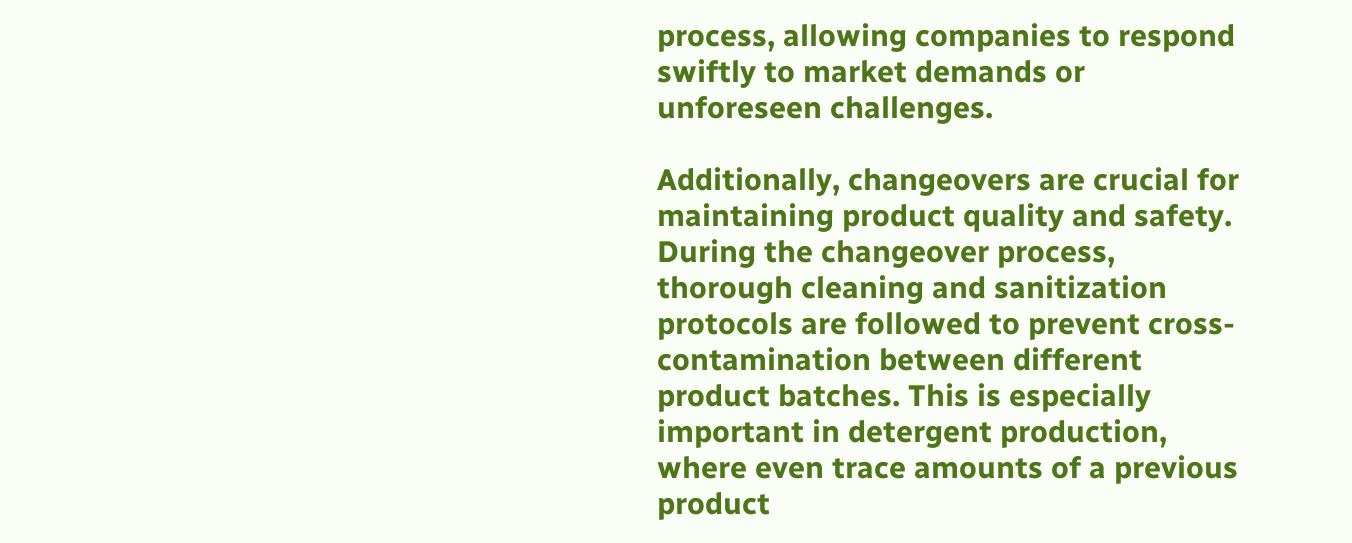process, allowing companies to respond swiftly to market demands or unforeseen challenges.

Additionally, changeovers are crucial for maintaining product quality and safety. During the changeover process, thorough cleaning and sanitization protocols are followed to prevent cross-contamination between different product batches. This is especially important in detergent production, where even trace amounts of a previous product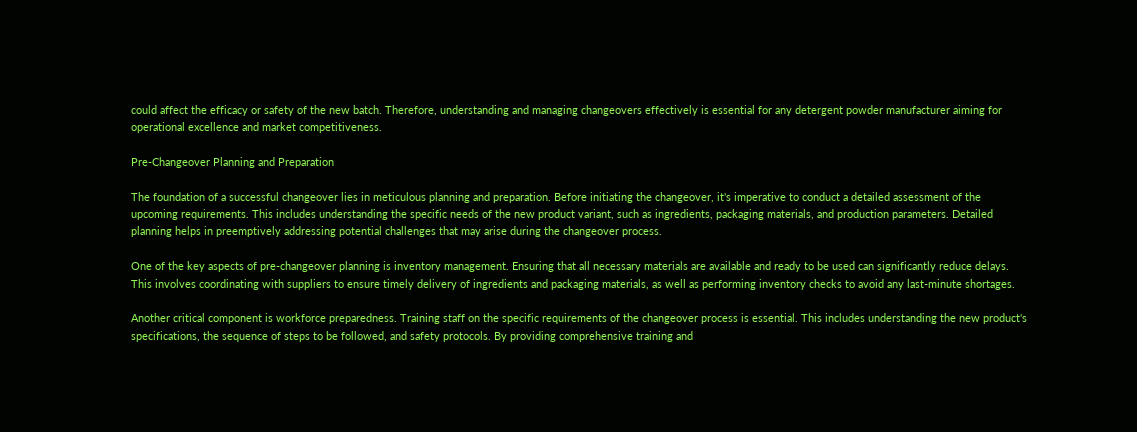could affect the efficacy or safety of the new batch. Therefore, understanding and managing changeovers effectively is essential for any detergent powder manufacturer aiming for operational excellence and market competitiveness.

Pre-Changeover Planning and Preparation

The foundation of a successful changeover lies in meticulous planning and preparation. Before initiating the changeover, it's imperative to conduct a detailed assessment of the upcoming requirements. This includes understanding the specific needs of the new product variant, such as ingredients, packaging materials, and production parameters. Detailed planning helps in preemptively addressing potential challenges that may arise during the changeover process.

One of the key aspects of pre-changeover planning is inventory management. Ensuring that all necessary materials are available and ready to be used can significantly reduce delays. This involves coordinating with suppliers to ensure timely delivery of ingredients and packaging materials, as well as performing inventory checks to avoid any last-minute shortages.

Another critical component is workforce preparedness. Training staff on the specific requirements of the changeover process is essential. This includes understanding the new product's specifications, the sequence of steps to be followed, and safety protocols. By providing comprehensive training and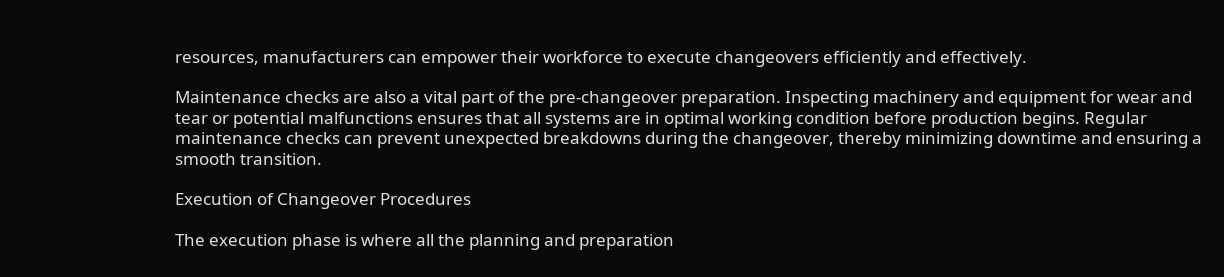resources, manufacturers can empower their workforce to execute changeovers efficiently and effectively.

Maintenance checks are also a vital part of the pre-changeover preparation. Inspecting machinery and equipment for wear and tear or potential malfunctions ensures that all systems are in optimal working condition before production begins. Regular maintenance checks can prevent unexpected breakdowns during the changeover, thereby minimizing downtime and ensuring a smooth transition.

Execution of Changeover Procedures

The execution phase is where all the planning and preparation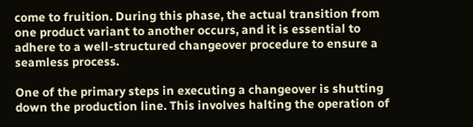come to fruition. During this phase, the actual transition from one product variant to another occurs, and it is essential to adhere to a well-structured changeover procedure to ensure a seamless process.

One of the primary steps in executing a changeover is shutting down the production line. This involves halting the operation of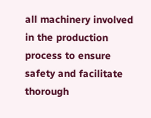all machinery involved in the production process to ensure safety and facilitate thorough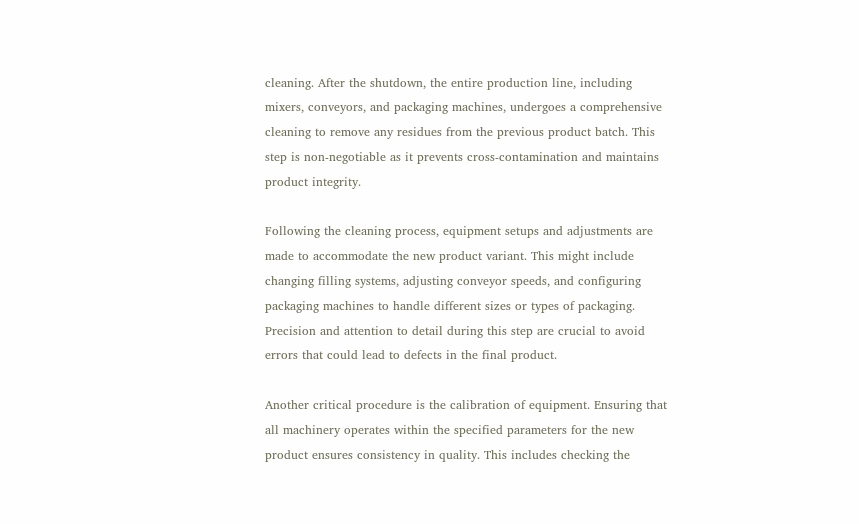cleaning. After the shutdown, the entire production line, including mixers, conveyors, and packaging machines, undergoes a comprehensive cleaning to remove any residues from the previous product batch. This step is non-negotiable as it prevents cross-contamination and maintains product integrity.

Following the cleaning process, equipment setups and adjustments are made to accommodate the new product variant. This might include changing filling systems, adjusting conveyor speeds, and configuring packaging machines to handle different sizes or types of packaging. Precision and attention to detail during this step are crucial to avoid errors that could lead to defects in the final product.

Another critical procedure is the calibration of equipment. Ensuring that all machinery operates within the specified parameters for the new product ensures consistency in quality. This includes checking the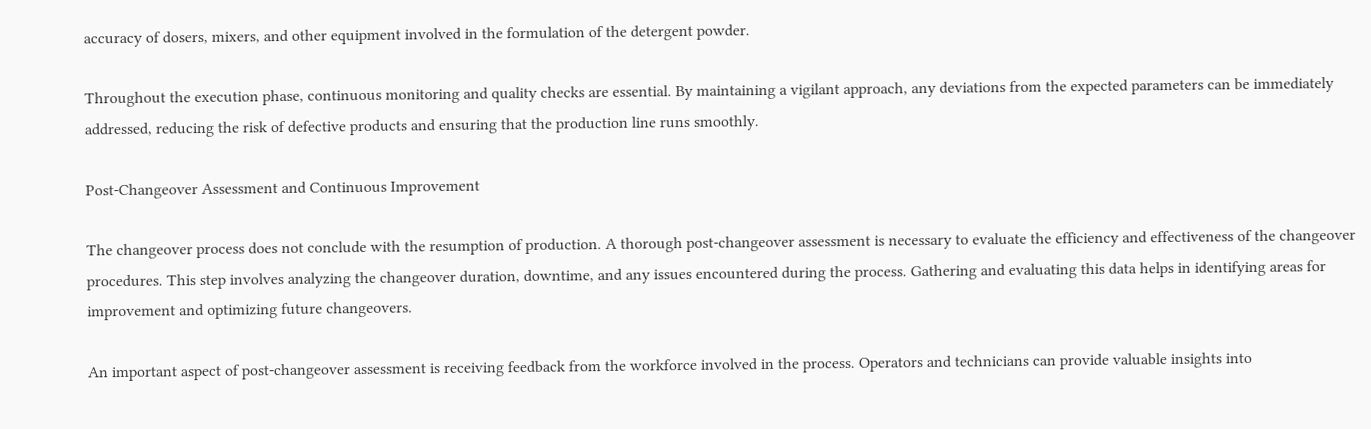accuracy of dosers, mixers, and other equipment involved in the formulation of the detergent powder.

Throughout the execution phase, continuous monitoring and quality checks are essential. By maintaining a vigilant approach, any deviations from the expected parameters can be immediately addressed, reducing the risk of defective products and ensuring that the production line runs smoothly.

Post-Changeover Assessment and Continuous Improvement

The changeover process does not conclude with the resumption of production. A thorough post-changeover assessment is necessary to evaluate the efficiency and effectiveness of the changeover procedures. This step involves analyzing the changeover duration, downtime, and any issues encountered during the process. Gathering and evaluating this data helps in identifying areas for improvement and optimizing future changeovers.

An important aspect of post-changeover assessment is receiving feedback from the workforce involved in the process. Operators and technicians can provide valuable insights into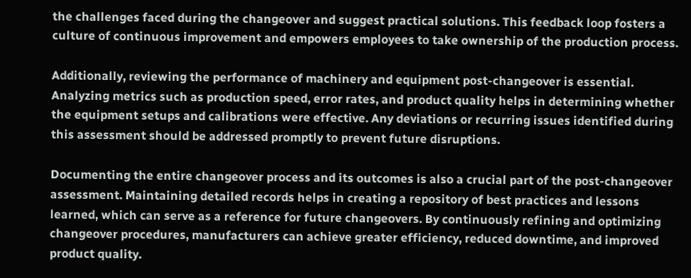the challenges faced during the changeover and suggest practical solutions. This feedback loop fosters a culture of continuous improvement and empowers employees to take ownership of the production process.

Additionally, reviewing the performance of machinery and equipment post-changeover is essential. Analyzing metrics such as production speed, error rates, and product quality helps in determining whether the equipment setups and calibrations were effective. Any deviations or recurring issues identified during this assessment should be addressed promptly to prevent future disruptions.

Documenting the entire changeover process and its outcomes is also a crucial part of the post-changeover assessment. Maintaining detailed records helps in creating a repository of best practices and lessons learned, which can serve as a reference for future changeovers. By continuously refining and optimizing changeover procedures, manufacturers can achieve greater efficiency, reduced downtime, and improved product quality.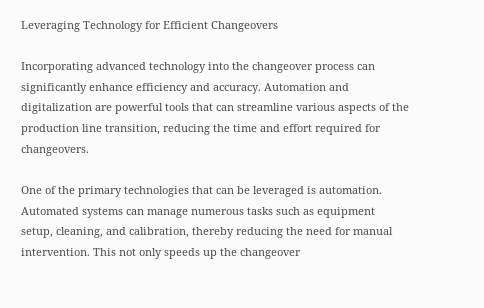Leveraging Technology for Efficient Changeovers

Incorporating advanced technology into the changeover process can significantly enhance efficiency and accuracy. Automation and digitalization are powerful tools that can streamline various aspects of the production line transition, reducing the time and effort required for changeovers.

One of the primary technologies that can be leveraged is automation. Automated systems can manage numerous tasks such as equipment setup, cleaning, and calibration, thereby reducing the need for manual intervention. This not only speeds up the changeover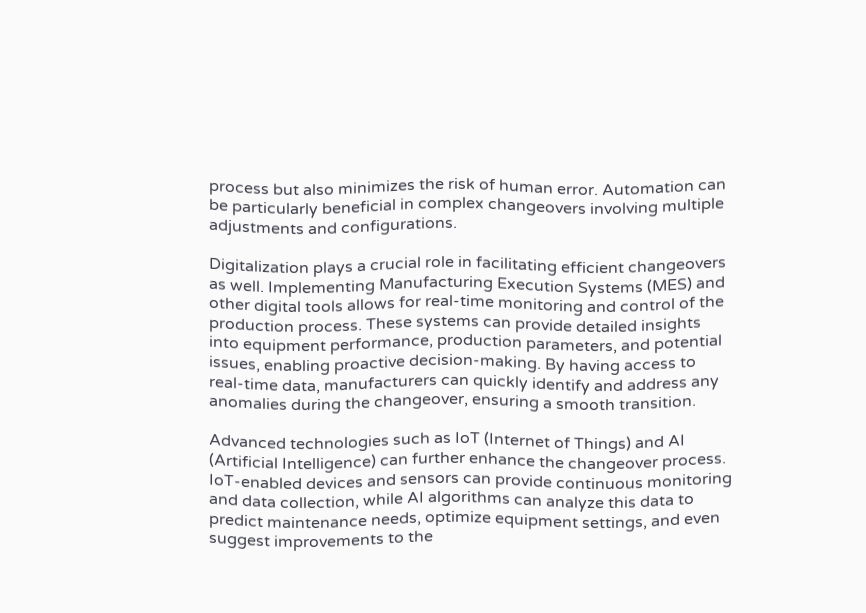process but also minimizes the risk of human error. Automation can be particularly beneficial in complex changeovers involving multiple adjustments and configurations.

Digitalization plays a crucial role in facilitating efficient changeovers as well. Implementing Manufacturing Execution Systems (MES) and other digital tools allows for real-time monitoring and control of the production process. These systems can provide detailed insights into equipment performance, production parameters, and potential issues, enabling proactive decision-making. By having access to real-time data, manufacturers can quickly identify and address any anomalies during the changeover, ensuring a smooth transition.

Advanced technologies such as IoT (Internet of Things) and AI (Artificial Intelligence) can further enhance the changeover process. IoT-enabled devices and sensors can provide continuous monitoring and data collection, while AI algorithms can analyze this data to predict maintenance needs, optimize equipment settings, and even suggest improvements to the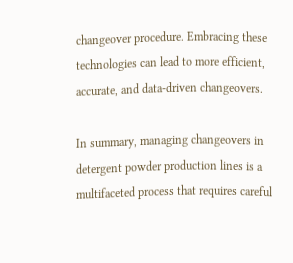changeover procedure. Embracing these technologies can lead to more efficient, accurate, and data-driven changeovers.

In summary, managing changeovers in detergent powder production lines is a multifaceted process that requires careful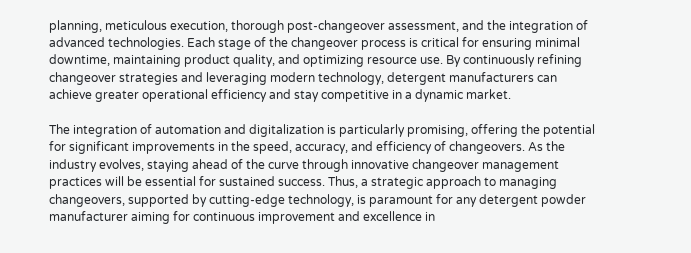planning, meticulous execution, thorough post-changeover assessment, and the integration of advanced technologies. Each stage of the changeover process is critical for ensuring minimal downtime, maintaining product quality, and optimizing resource use. By continuously refining changeover strategies and leveraging modern technology, detergent manufacturers can achieve greater operational efficiency and stay competitive in a dynamic market.

The integration of automation and digitalization is particularly promising, offering the potential for significant improvements in the speed, accuracy, and efficiency of changeovers. As the industry evolves, staying ahead of the curve through innovative changeover management practices will be essential for sustained success. Thus, a strategic approach to managing changeovers, supported by cutting-edge technology, is paramount for any detergent powder manufacturer aiming for continuous improvement and excellence in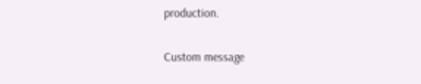production.

Custom message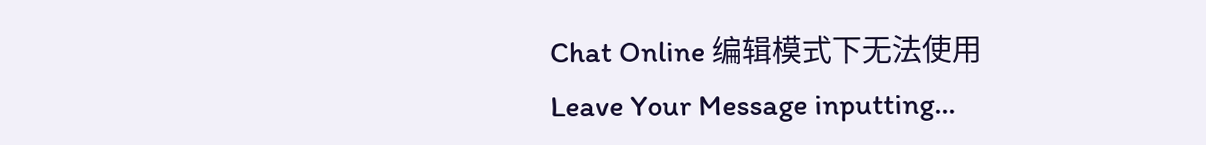Chat Online 编辑模式下无法使用
Leave Your Message inputting...